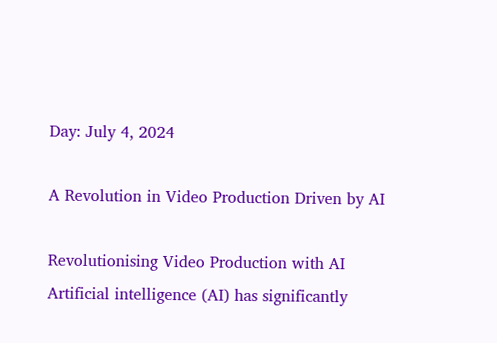Day: July 4, 2024

A Revolution in Video Production Driven by AI

Revolutionising Video Production with AI Artificial intelligence (AI) has significantly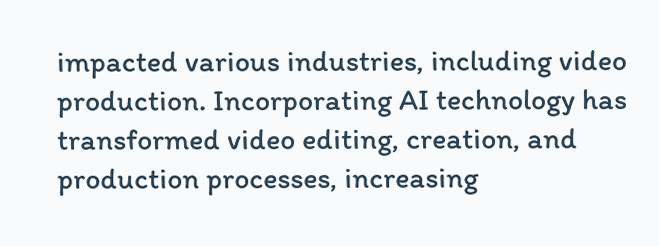impacted various industries, including video production. Incorporating AI technology has transformed video editing, creation, and production processes, increasing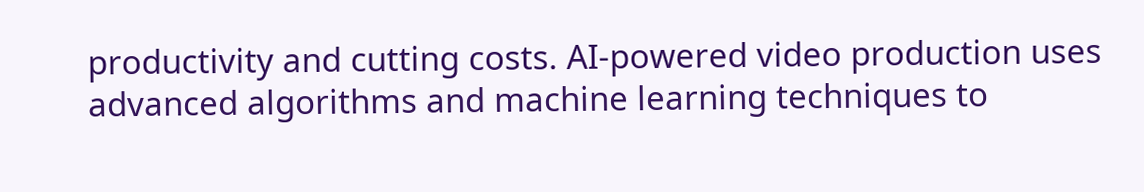productivity and cutting costs. AI-powered video production uses advanced algorithms and machine learning techniques to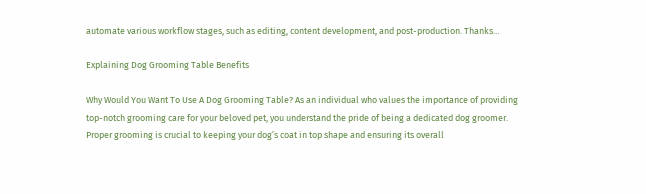automate various workflow stages, such as editing, content development, and post-production. Thanks…

Explaining Dog Grooming Table Benefits

Why Would You Want To Use A Dog Grooming Table? As an individual who values the importance of providing top-notch grooming care for your beloved pet, you understand the pride of being a dedicated dog groomer. Proper grooming is crucial to keeping your dog’s coat in top shape and ensuring its overall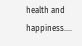health and happiness….